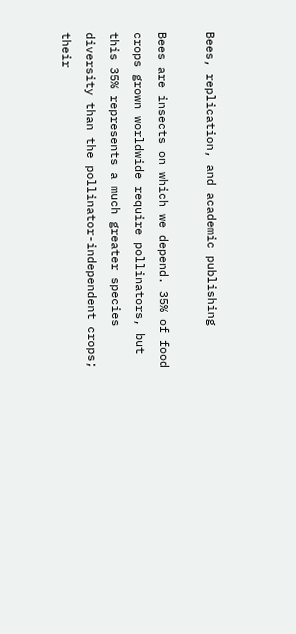Bees, replication, and academic publishing

Bees are insects on which we depend. 35% of food crops grown worldwide require pollinators, but this 35% represents a much greater species diversity than the pollinator-independent crops; their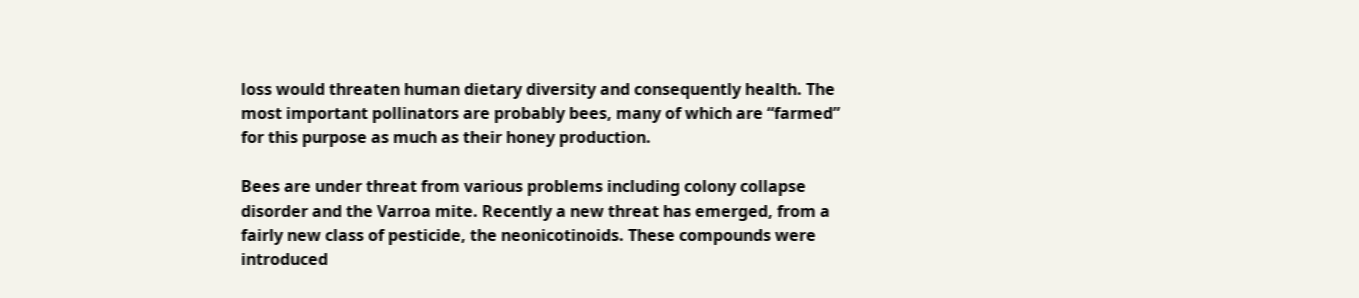loss would threaten human dietary diversity and consequently health. The most important pollinators are probably bees, many of which are “farmed” for this purpose as much as their honey production.

Bees are under threat from various problems including colony collapse disorder and the Varroa mite. Recently a new threat has emerged, from a fairly new class of pesticide, the neonicotinoids. These compounds were introduced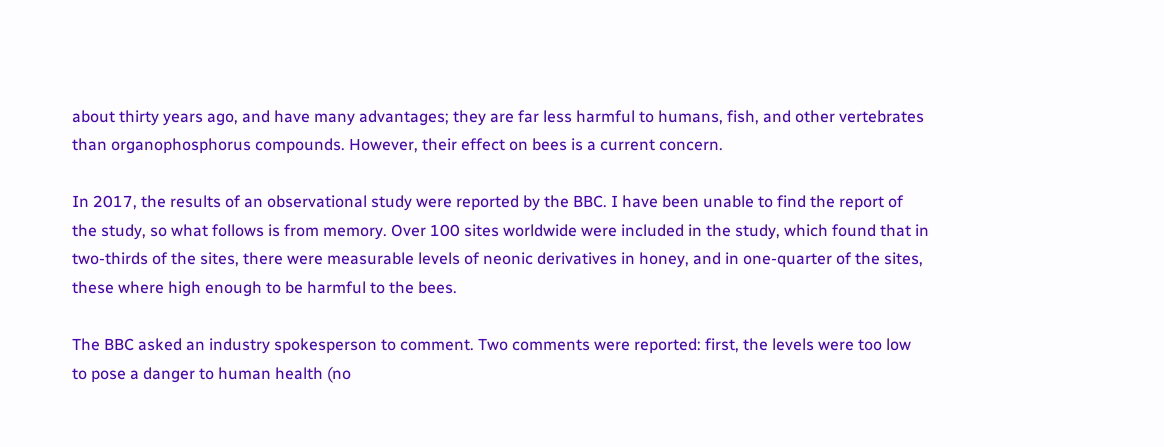about thirty years ago, and have many advantages; they are far less harmful to humans, fish, and other vertebrates than organophosphorus compounds. However, their effect on bees is a current concern.

In 2017, the results of an observational study were reported by the BBC. I have been unable to find the report of the study, so what follows is from memory. Over 100 sites worldwide were included in the study, which found that in two-thirds of the sites, there were measurable levels of neonic derivatives in honey, and in one-quarter of the sites, these where high enough to be harmful to the bees.

The BBC asked an industry spokesperson to comment. Two comments were reported: first, the levels were too low to pose a danger to human health (no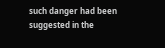such danger had been suggested in the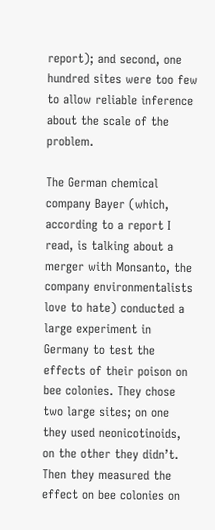report); and second, one hundred sites were too few to allow reliable inference about the scale of the problem.

The German chemical company Bayer (which, according to a report I read, is talking about a merger with Monsanto, the company environmentalists love to hate) conducted a large experiment in Germany to test the effects of their poison on bee colonies. They chose two large sites; on one they used neonicotinoids, on the other they didn’t. Then they measured the effect on bee colonies on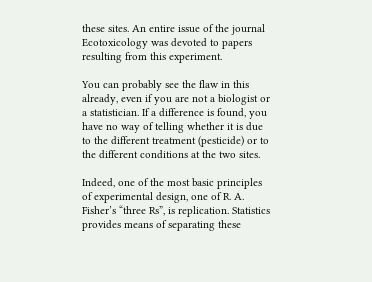these sites. An entire issue of the journal Ecotoxicology was devoted to papers resulting from this experiment.

You can probably see the flaw in this already, even if you are not a biologist or a statistician. If a difference is found, you have no way of telling whether it is due to the different treatment (pesticide) or to the different conditions at the two sites.

Indeed, one of the most basic principles of experimental design, one of R. A. Fisher’s “three Rs”, is replication. Statistics provides means of separating these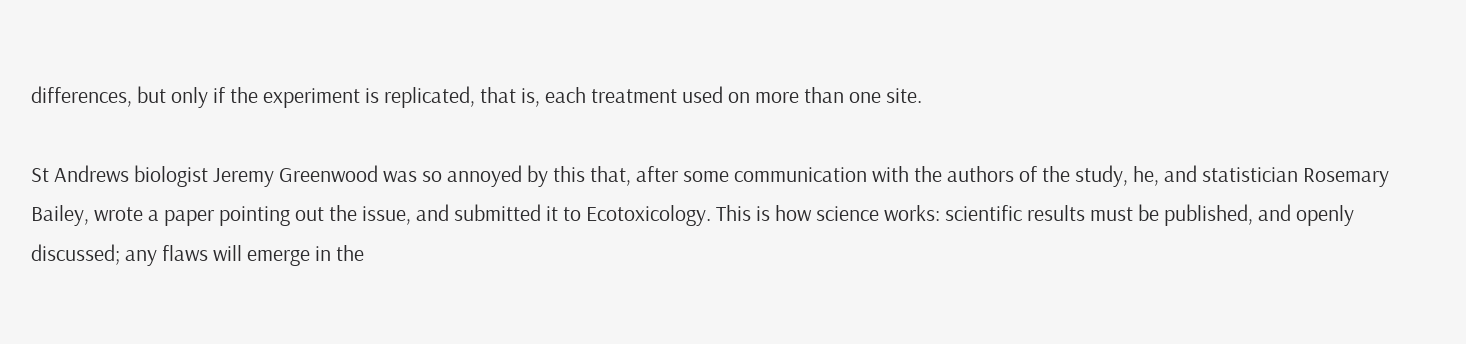differences, but only if the experiment is replicated, that is, each treatment used on more than one site.

St Andrews biologist Jeremy Greenwood was so annoyed by this that, after some communication with the authors of the study, he, and statistician Rosemary Bailey, wrote a paper pointing out the issue, and submitted it to Ecotoxicology. This is how science works: scientific results must be published, and openly discussed; any flaws will emerge in the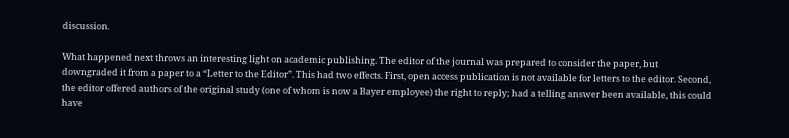discussion.

What happened next throws an interesting light on academic publishing. The editor of the journal was prepared to consider the paper, but downgraded it from a paper to a “Letter to the Editor”. This had two effects. First, open access publication is not available for letters to the editor. Second, the editor offered authors of the original study (one of whom is now a Bayer employee) the right to reply; had a telling answer been available, this could have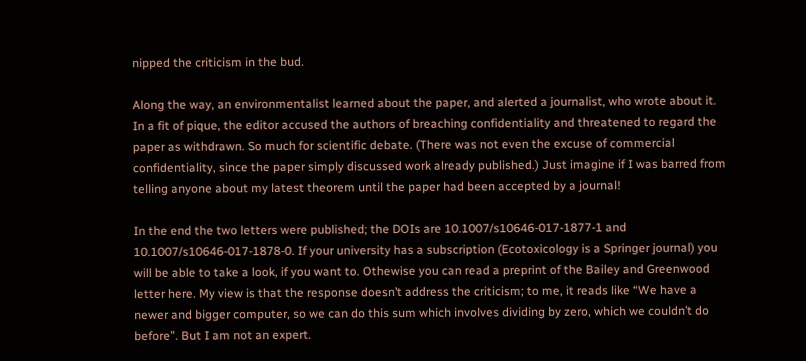nipped the criticism in the bud.

Along the way, an environmentalist learned about the paper, and alerted a journalist, who wrote about it. In a fit of pique, the editor accused the authors of breaching confidentiality and threatened to regard the paper as withdrawn. So much for scientific debate. (There was not even the excuse of commercial confidentiality, since the paper simply discussed work already published.) Just imagine if I was barred from telling anyone about my latest theorem until the paper had been accepted by a journal!

In the end the two letters were published; the DOIs are 10.1007/s10646-017-1877-1 and 10.1007/s10646-017-1878-0. If your university has a subscription (Ecotoxicology is a Springer journal) you will be able to take a look, if you want to. Othewise you can read a preprint of the Bailey and Greenwood letter here. My view is that the response doesn’t address the criticism; to me, it reads like “We have a newer and bigger computer, so we can do this sum which involves dividing by zero, which we couldn’t do before”. But I am not an expert.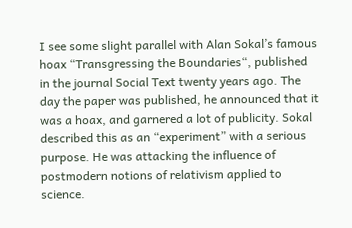I see some slight parallel with Alan Sokal’s famous hoax “Transgressing the Boundaries“, published in the journal Social Text twenty years ago. The day the paper was published, he announced that it was a hoax, and garnered a lot of publicity. Sokal described this as an “experiment” with a serious purpose. He was attacking the influence of postmodern notions of relativism applied to science.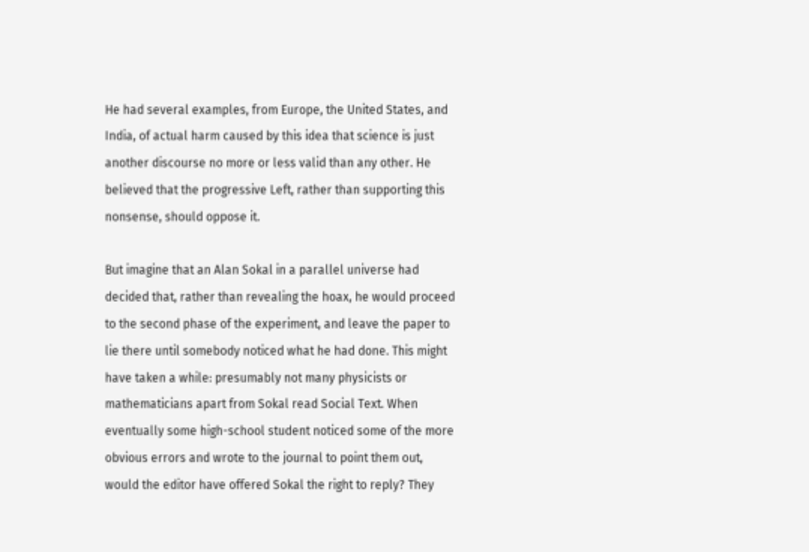He had several examples, from Europe, the United States, and India, of actual harm caused by this idea that science is just another discourse no more or less valid than any other. He believed that the progressive Left, rather than supporting this nonsense, should oppose it.

But imagine that an Alan Sokal in a parallel universe had decided that, rather than revealing the hoax, he would proceed to the second phase of the experiment, and leave the paper to lie there until somebody noticed what he had done. This might have taken a while: presumably not many physicists or mathematicians apart from Sokal read Social Text. When eventually some high-school student noticed some of the more obvious errors and wrote to the journal to point them out, would the editor have offered Sokal the right to reply? They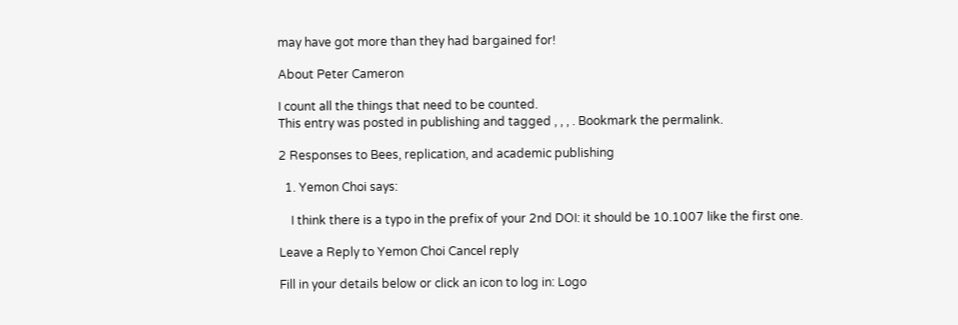may have got more than they had bargained for!

About Peter Cameron

I count all the things that need to be counted.
This entry was posted in publishing and tagged , , , . Bookmark the permalink.

2 Responses to Bees, replication, and academic publishing

  1. Yemon Choi says:

    I think there is a typo in the prefix of your 2nd DOI: it should be 10.1007 like the first one.

Leave a Reply to Yemon Choi Cancel reply

Fill in your details below or click an icon to log in: Logo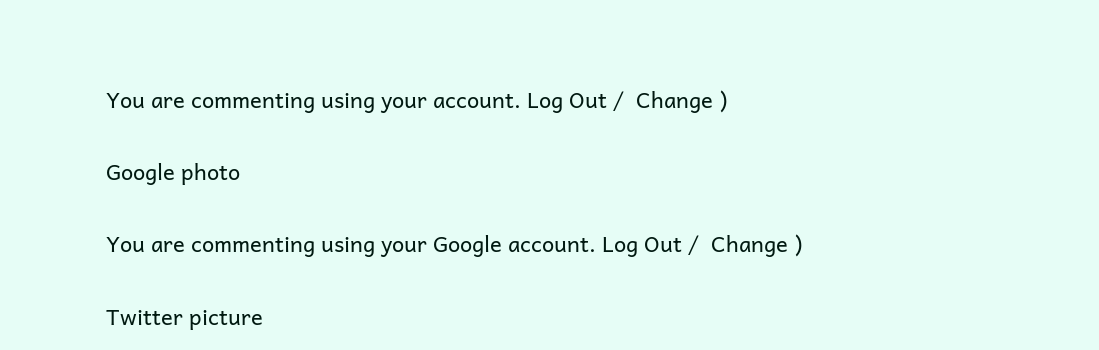You are commenting using your account. Log Out /  Change )

Google photo

You are commenting using your Google account. Log Out /  Change )

Twitter picture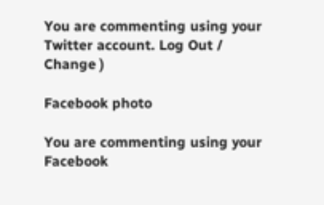You are commenting using your Twitter account. Log Out /  Change )

Facebook photo

You are commenting using your Facebook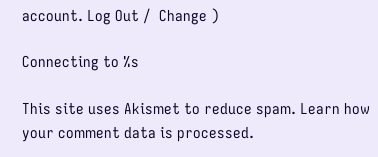account. Log Out /  Change )

Connecting to %s

This site uses Akismet to reduce spam. Learn how your comment data is processed.